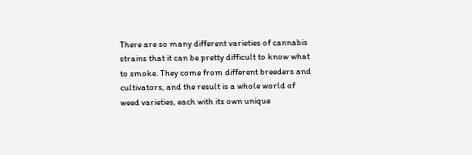There are so many different varieties of cannabis strains that it can be pretty difficult to know what to smoke. They come from different breeders and cultivators, and the result is a whole world of weed varieties, each with its own unique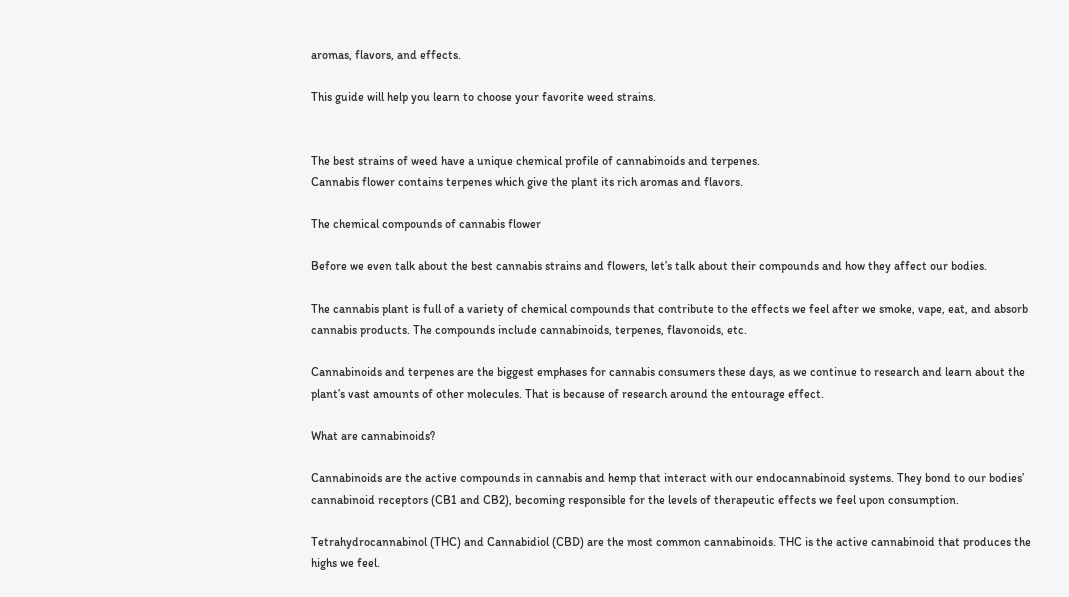aromas, flavors, and effects.

This guide will help you learn to choose your favorite weed strains.


The best strains of weed have a unique chemical profile of cannabinoids and terpenes.
Cannabis flower contains terpenes which give the plant its rich aromas and flavors.

The chemical compounds of cannabis flower

Before we even talk about the best cannabis strains and flowers, let’s talk about their compounds and how they affect our bodies.

The cannabis plant is full of a variety of chemical compounds that contribute to the effects we feel after we smoke, vape, eat, and absorb cannabis products. The compounds include cannabinoids, terpenes, flavonoids, etc.

Cannabinoids and terpenes are the biggest emphases for cannabis consumers these days, as we continue to research and learn about the plant’s vast amounts of other molecules. That is because of research around the entourage effect.

What are cannabinoids?

Cannabinoids are the active compounds in cannabis and hemp that interact with our endocannabinoid systems. They bond to our bodies’ cannabinoid receptors (CB1 and CB2), becoming responsible for the levels of therapeutic effects we feel upon consumption.

Tetrahydrocannabinol (THC) and Cannabidiol (CBD) are the most common cannabinoids. THC is the active cannabinoid that produces the highs we feel.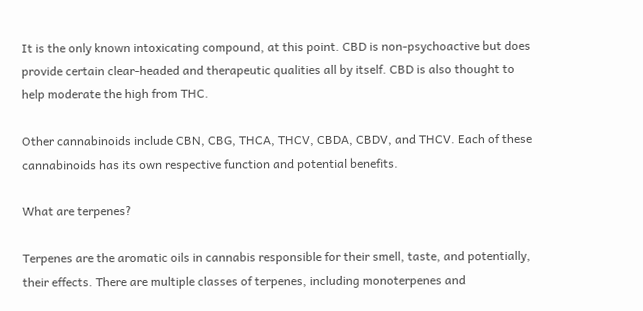It is the only known intoxicating compound, at this point. CBD is non-psychoactive but does provide certain clear-headed and therapeutic qualities all by itself. CBD is also thought to help moderate the high from THC.

Other cannabinoids include CBN, CBG, THCA, THCV, CBDA, CBDV, and THCV. Each of these cannabinoids has its own respective function and potential benefits.

What are terpenes?

Terpenes are the aromatic oils in cannabis responsible for their smell, taste, and potentially, their effects. There are multiple classes of terpenes, including monoterpenes and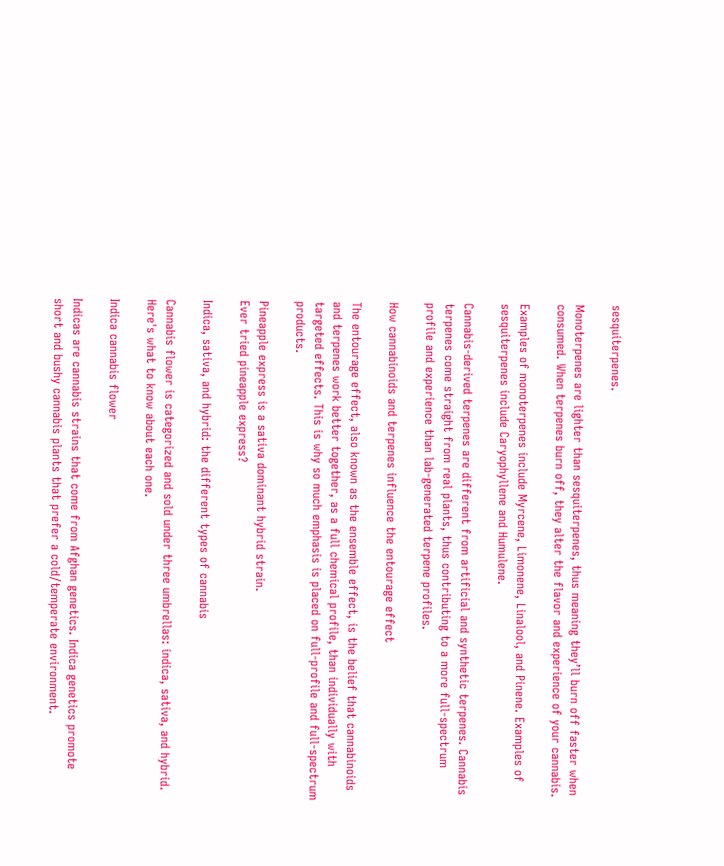sesquiterpenes.

Monoterpenes are lighter than sesquiterpenes, thus meaning they’ll burn off faster when consumed. When terpenes burn off, they alter the flavor and experience of your cannabis.

Examples of monoterpenes include Myrcene, Limonene, Linalool, and Pinene. Examples of sesquiterpenes include Caryophyllene and Humulene.

Cannabis-derived terpenes are different from artificial and synthetic terpenes. Cannabis terpenes come straight from real plants, thus contributing to a more full-spectrum profile and experience than lab-generated terpene profiles.

How cannabinoids and terpenes influence the entourage effect

The entourage effect, also known as the ensemble effect, is the belief that cannabinoids and terpenes work better together, as a full chemical profile, than individually with targeted effects. This is why so much emphasis is placed on full-profile and full-spectrum products.

Pineapple express is a sativa dominant hybrid strain.
Ever tried pineapple express?

Indica, sativa, and hybrid: the different types of cannabis

Cannabis flower is categorized and sold under three umbrellas: indica, sativa, and hybrid. Here's what to know about each one.

Indica cannabis flower

Indicas are cannabis strains that come from Afghan genetics. Indica genetics promote short and bushy cannabis plants that prefer a cold/temperate environment.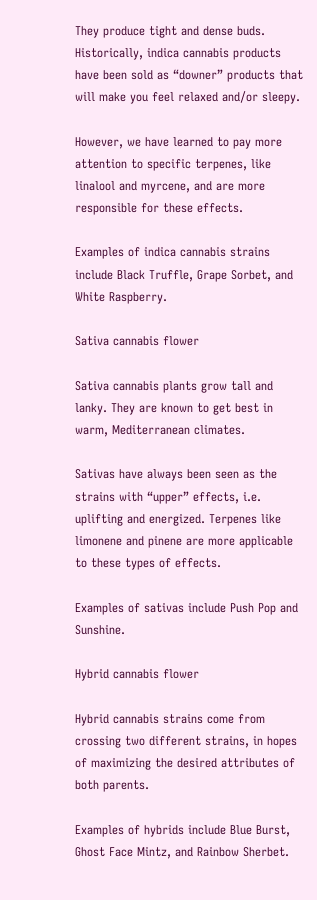They produce tight and dense buds. Historically, indica cannabis products have been sold as “downer” products that will make you feel relaxed and/or sleepy.

However, we have learned to pay more attention to specific terpenes, like linalool and myrcene, and are more responsible for these effects.

Examples of indica cannabis strains include Black Truffle, Grape Sorbet, and White Raspberry.

Sativa cannabis flower

Sativa cannabis plants grow tall and lanky. They are known to get best in warm, Mediterranean climates.

Sativas have always been seen as the strains with “upper” effects, i.e. uplifting and energized. Terpenes like limonene and pinene are more applicable to these types of effects.

Examples of sativas include Push Pop and Sunshine.

Hybrid cannabis flower

Hybrid cannabis strains come from crossing two different strains, in hopes of maximizing the desired attributes of both parents.

Examples of hybrids include Blue Burst, Ghost Face Mintz, and Rainbow Sherbet.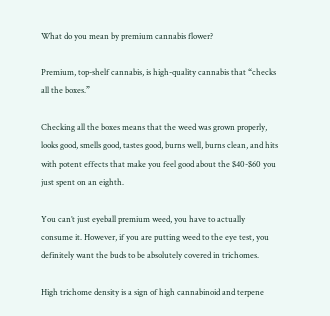What do you mean by premium cannabis flower?

Premium, top-shelf cannabis, is high-quality cannabis that “checks all the boxes.”

Checking all the boxes means that the weed was grown properly, looks good, smells good, tastes good, burns well, burns clean, and hits with potent effects that make you feel good about the $40-$60 you just spent on an eighth.

You can’t just eyeball premium weed, you have to actually consume it. However, if you are putting weed to the eye test, you definitely want the buds to be absolutely covered in trichomes.

High trichome density is a sign of high cannabinoid and terpene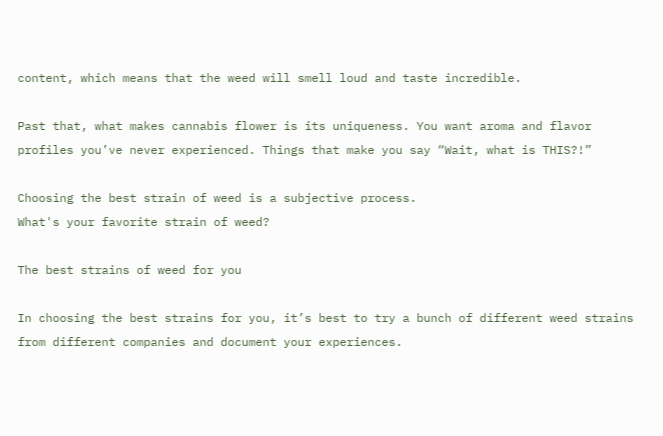content, which means that the weed will smell loud and taste incredible.

Past that, what makes cannabis flower is its uniqueness. You want aroma and flavor profiles you’ve never experienced. Things that make you say “Wait, what is THIS?!”

Choosing the best strain of weed is a subjective process.
What's your favorite strain of weed?

The best strains of weed for you

In choosing the best strains for you, it’s best to try a bunch of different weed strains from different companies and document your experiences.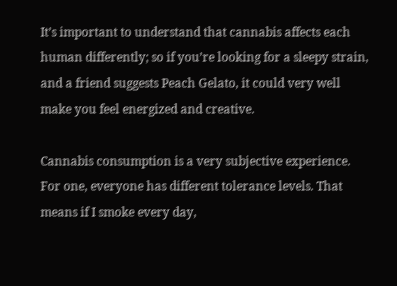It’s important to understand that cannabis affects each human differently; so if you’re looking for a sleepy strain, and a friend suggests Peach Gelato, it could very well make you feel energized and creative.

Cannabis consumption is a very subjective experience. For one, everyone has different tolerance levels. That means if I smoke every day,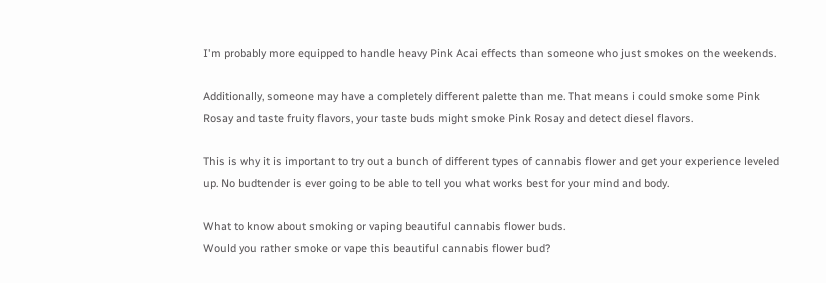I'm probably more equipped to handle heavy Pink Acai effects than someone who just smokes on the weekends.

Additionally, someone may have a completely different palette than me. That means i could smoke some Pink Rosay and taste fruity flavors, your taste buds might smoke Pink Rosay and detect diesel flavors.

This is why it is important to try out a bunch of different types of cannabis flower and get your experience leveled up. No budtender is ever going to be able to tell you what works best for your mind and body.

What to know about smoking or vaping beautiful cannabis flower buds.
Would you rather smoke or vape this beautiful cannabis flower bud?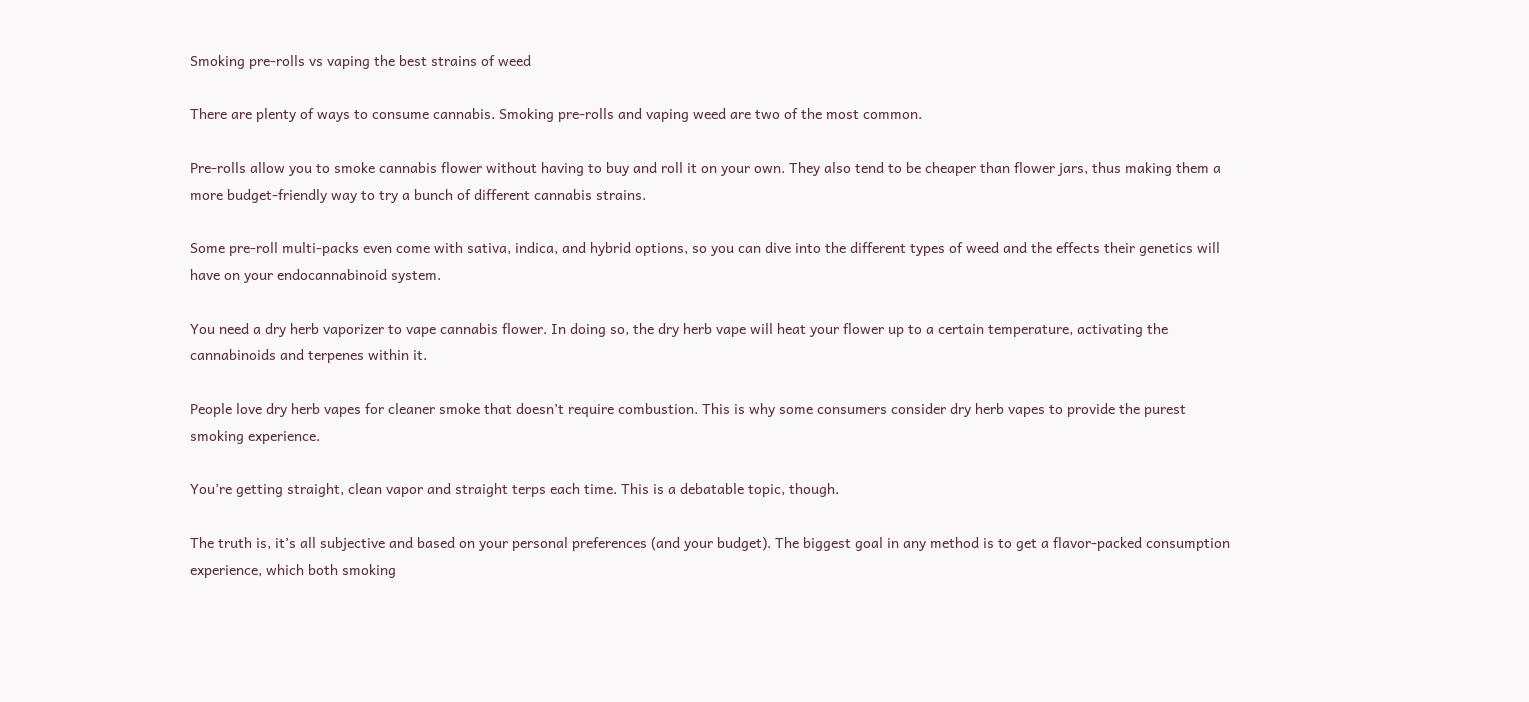Smoking pre-rolls vs vaping the best strains of weed

There are plenty of ways to consume cannabis. Smoking pre-rolls and vaping weed are two of the most common.

Pre-rolls allow you to smoke cannabis flower without having to buy and roll it on your own. They also tend to be cheaper than flower jars, thus making them a more budget-friendly way to try a bunch of different cannabis strains.

Some pre-roll multi-packs even come with sativa, indica, and hybrid options, so you can dive into the different types of weed and the effects their genetics will have on your endocannabinoid system.

You need a dry herb vaporizer to vape cannabis flower. In doing so, the dry herb vape will heat your flower up to a certain temperature, activating the cannabinoids and terpenes within it.

People love dry herb vapes for cleaner smoke that doesn’t require combustion. This is why some consumers consider dry herb vapes to provide the purest smoking experience.

You’re getting straight, clean vapor and straight terps each time. This is a debatable topic, though.

The truth is, it’s all subjective and based on your personal preferences (and your budget). The biggest goal in any method is to get a flavor-packed consumption experience, which both smoking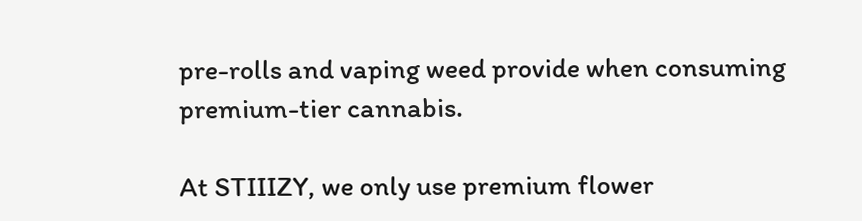pre-rolls and vaping weed provide when consuming premium-tier cannabis.

At STIIIZY, we only use premium flower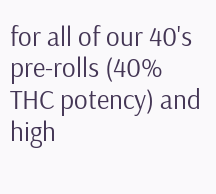for all of our 40's pre-rolls (40% THC potency) and high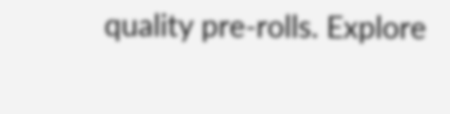quality pre-rolls. Explore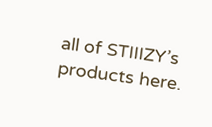all of STIIIZY’s products here.